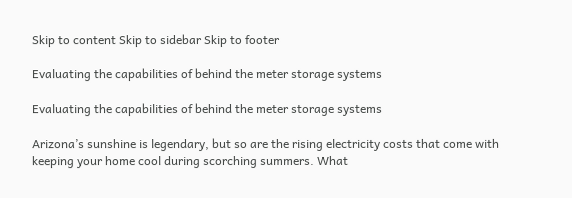Skip to content Skip to sidebar Skip to footer

Evaluating the capabilities of behind the meter storage systems

Evaluating the capabilities of behind the meter storage systems

Arizona’s sunshine is legendary, but so are the rising electricity costs that come with keeping your home cool during scorching summers. What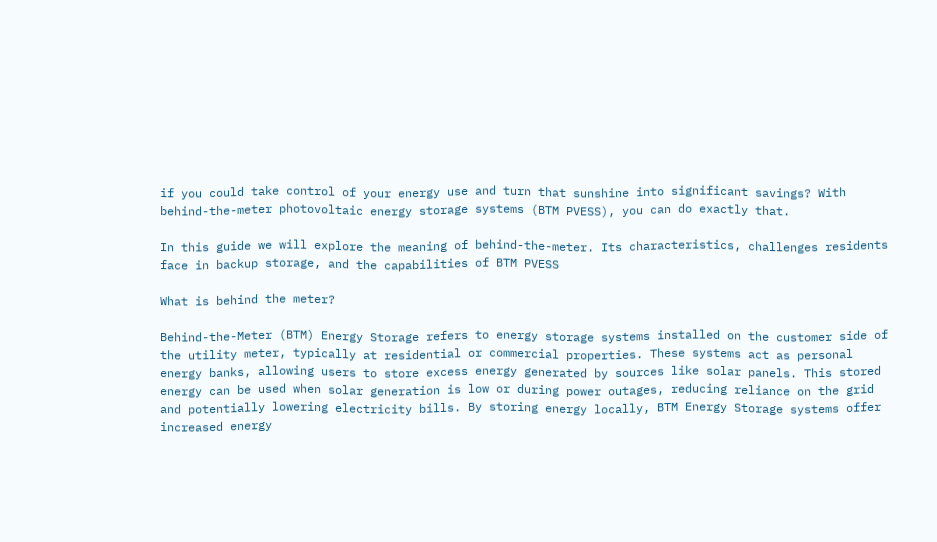if you could take control of your energy use and turn that sunshine into significant savings? With behind-the-meter photovoltaic energy storage systems (BTM PVESS), you can do exactly that.

In this guide we will explore the meaning of behind-the-meter. Its characteristics, challenges residents face in backup storage, and the capabilities of BTM PVESS

What is behind the meter?

Behind-the-Meter (BTM) Energy Storage refers to energy storage systems installed on the customer side of the utility meter, typically at residential or commercial properties. These systems act as personal energy banks, allowing users to store excess energy generated by sources like solar panels. This stored energy can be used when solar generation is low or during power outages, reducing reliance on the grid and potentially lowering electricity bills. By storing energy locally, BTM Energy Storage systems offer increased energy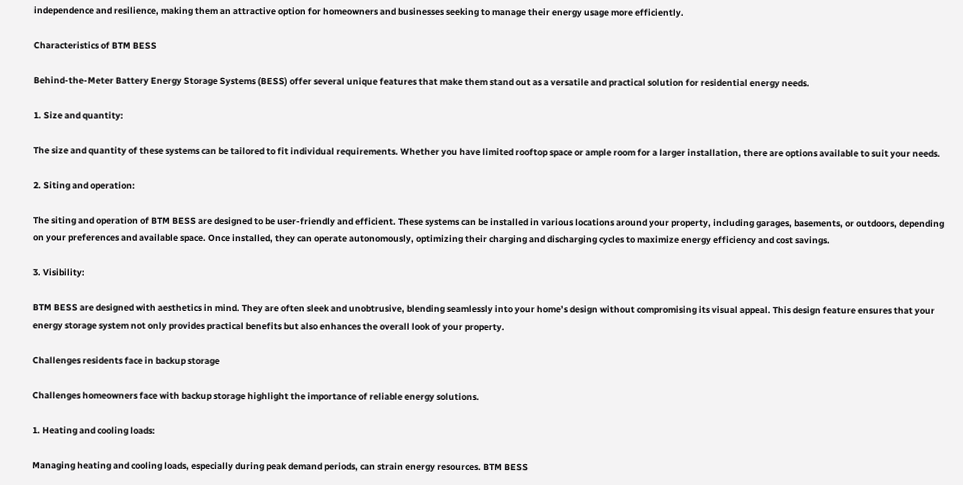independence and resilience, making them an attractive option for homeowners and businesses seeking to manage their energy usage more efficiently.

Characteristics of BTM BESS

Behind-the-Meter Battery Energy Storage Systems (BESS) offer several unique features that make them stand out as a versatile and practical solution for residential energy needs.

1. Size and quantity:

The size and quantity of these systems can be tailored to fit individual requirements. Whether you have limited rooftop space or ample room for a larger installation, there are options available to suit your needs.

2. Siting and operation:

The siting and operation of BTM BESS are designed to be user-friendly and efficient. These systems can be installed in various locations around your property, including garages, basements, or outdoors, depending on your preferences and available space. Once installed, they can operate autonomously, optimizing their charging and discharging cycles to maximize energy efficiency and cost savings.

3. Visibility:

BTM BESS are designed with aesthetics in mind. They are often sleek and unobtrusive, blending seamlessly into your home’s design without compromising its visual appeal. This design feature ensures that your energy storage system not only provides practical benefits but also enhances the overall look of your property.

Challenges residents face in backup storage

Challenges homeowners face with backup storage highlight the importance of reliable energy solutions.

1. Heating and cooling loads:

Managing heating and cooling loads, especially during peak demand periods, can strain energy resources. BTM BESS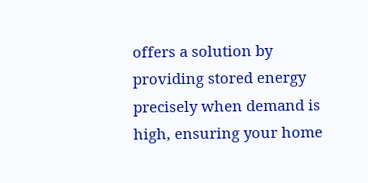offers a solution by providing stored energy precisely when demand is high, ensuring your home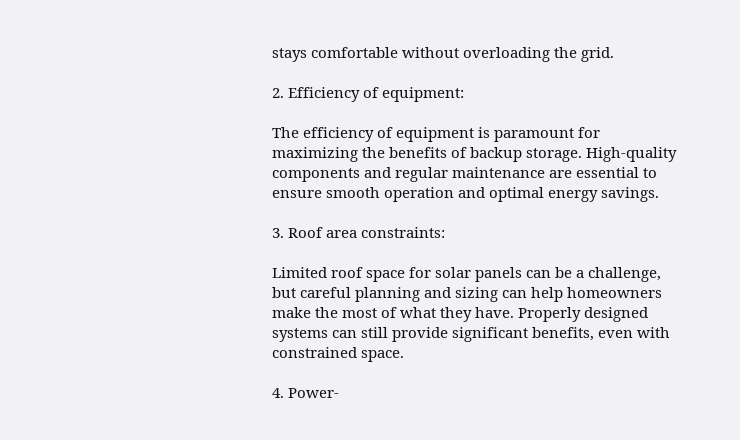stays comfortable without overloading the grid.

2. Efficiency of equipment:

The efficiency of equipment is paramount for maximizing the benefits of backup storage. High-quality components and regular maintenance are essential to ensure smooth operation and optimal energy savings.

3. Roof area constraints:

Limited roof space for solar panels can be a challenge, but careful planning and sizing can help homeowners make the most of what they have. Properly designed systems can still provide significant benefits, even with constrained space.

4. Power-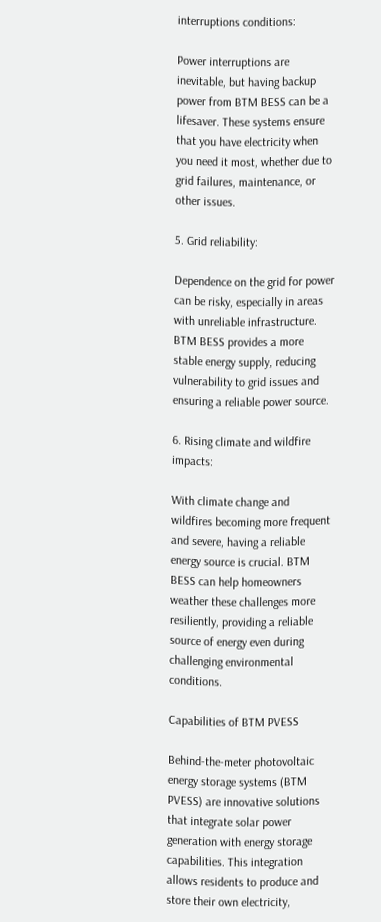interruptions conditions:

Power interruptions are inevitable, but having backup power from BTM BESS can be a lifesaver. These systems ensure that you have electricity when you need it most, whether due to grid failures, maintenance, or other issues.

5. Grid reliability:

Dependence on the grid for power can be risky, especially in areas with unreliable infrastructure. BTM BESS provides a more stable energy supply, reducing vulnerability to grid issues and ensuring a reliable power source.

6. Rising climate and wildfire impacts:

With climate change and wildfires becoming more frequent and severe, having a reliable energy source is crucial. BTM BESS can help homeowners weather these challenges more resiliently, providing a reliable source of energy even during challenging environmental conditions.

Capabilities of BTM PVESS

Behind-the-meter photovoltaic energy storage systems (BTM PVESS) are innovative solutions that integrate solar power generation with energy storage capabilities. This integration allows residents to produce and store their own electricity,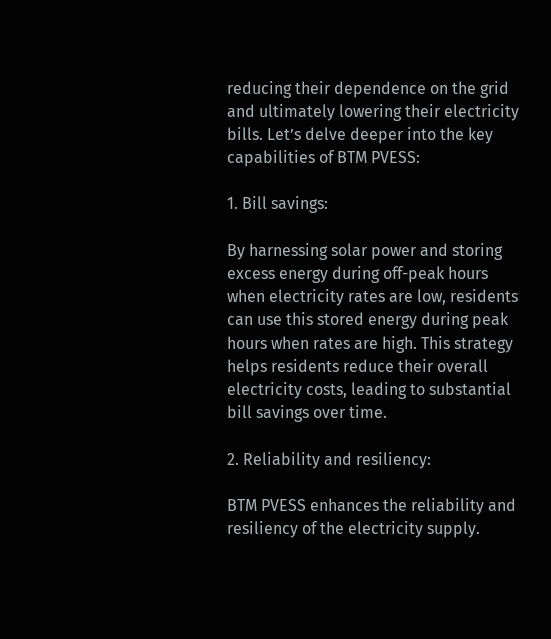reducing their dependence on the grid and ultimately lowering their electricity bills. Let’s delve deeper into the key capabilities of BTM PVESS:

1. Bill savings:

By harnessing solar power and storing excess energy during off-peak hours when electricity rates are low, residents can use this stored energy during peak hours when rates are high. This strategy helps residents reduce their overall electricity costs, leading to substantial bill savings over time.

2. Reliability and resiliency:

BTM PVESS enhances the reliability and resiliency of the electricity supply.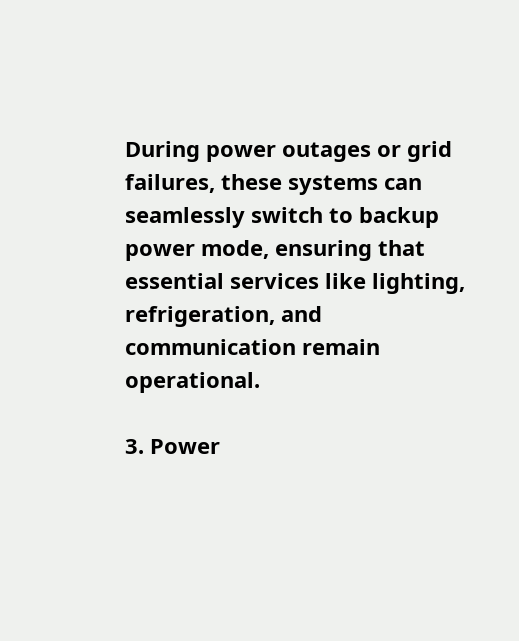During power outages or grid failures, these systems can seamlessly switch to backup power mode, ensuring that essential services like lighting, refrigeration, and communication remain operational.

3. Power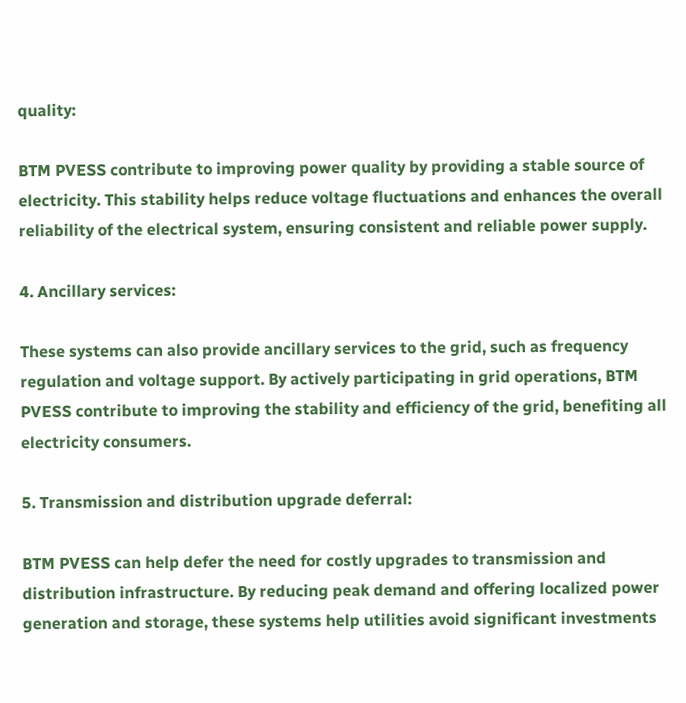quality:

BTM PVESS contribute to improving power quality by providing a stable source of electricity. This stability helps reduce voltage fluctuations and enhances the overall reliability of the electrical system, ensuring consistent and reliable power supply.

4. Ancillary services:

These systems can also provide ancillary services to the grid, such as frequency regulation and voltage support. By actively participating in grid operations, BTM PVESS contribute to improving the stability and efficiency of the grid, benefiting all electricity consumers.

5. Transmission and distribution upgrade deferral:

BTM PVESS can help defer the need for costly upgrades to transmission and distribution infrastructure. By reducing peak demand and offering localized power generation and storage, these systems help utilities avoid significant investments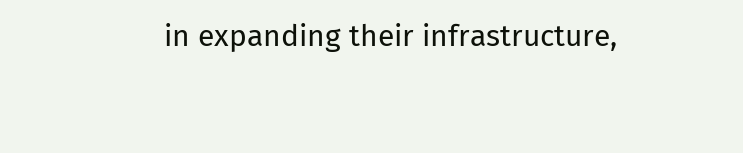in expanding their infrastructure,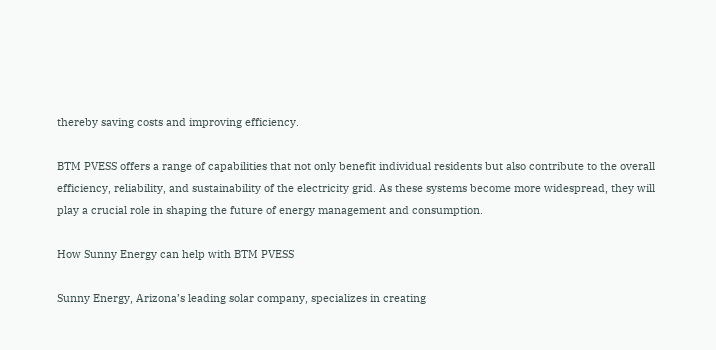thereby saving costs and improving efficiency.

BTM PVESS offers a range of capabilities that not only benefit individual residents but also contribute to the overall efficiency, reliability, and sustainability of the electricity grid. As these systems become more widespread, they will play a crucial role in shaping the future of energy management and consumption.

How Sunny Energy can help with BTM PVESS

Sunny Energy, Arizona’s leading solar company, specializes in creating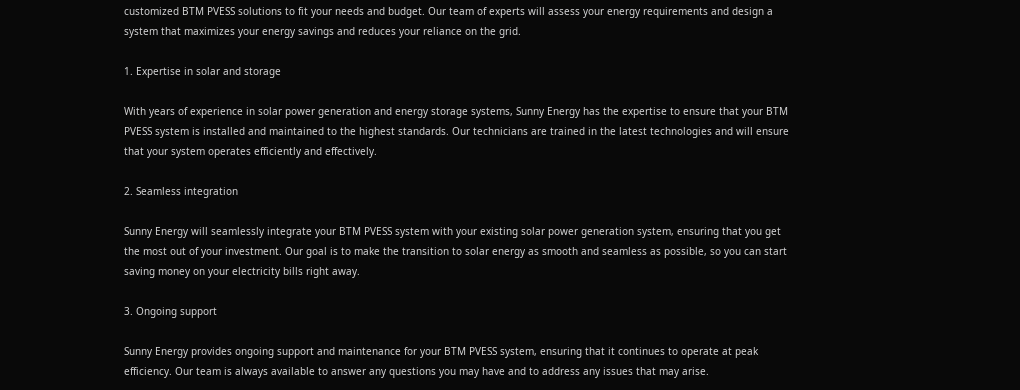customized BTM PVESS solutions to fit your needs and budget. Our team of experts will assess your energy requirements and design a system that maximizes your energy savings and reduces your reliance on the grid.

1. Expertise in solar and storage

With years of experience in solar power generation and energy storage systems, Sunny Energy has the expertise to ensure that your BTM PVESS system is installed and maintained to the highest standards. Our technicians are trained in the latest technologies and will ensure that your system operates efficiently and effectively.

2. Seamless integration

Sunny Energy will seamlessly integrate your BTM PVESS system with your existing solar power generation system, ensuring that you get the most out of your investment. Our goal is to make the transition to solar energy as smooth and seamless as possible, so you can start saving money on your electricity bills right away.

3. Ongoing support

Sunny Energy provides ongoing support and maintenance for your BTM PVESS system, ensuring that it continues to operate at peak efficiency. Our team is always available to answer any questions you may have and to address any issues that may arise.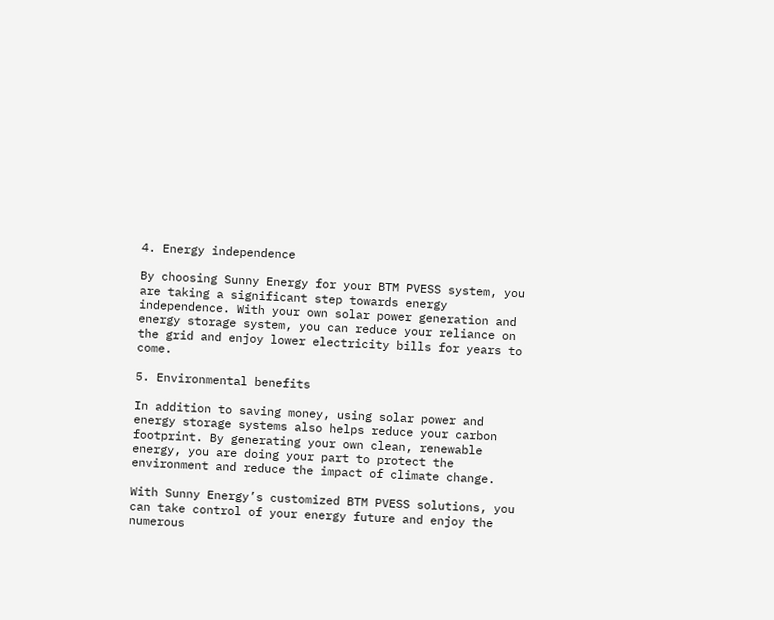4. Energy independence

By choosing Sunny Energy for your BTM PVESS system, you are taking a significant step towards energy independence. With your own solar power generation and energy storage system, you can reduce your reliance on the grid and enjoy lower electricity bills for years to come.

5. Environmental benefits

In addition to saving money, using solar power and energy storage systems also helps reduce your carbon footprint. By generating your own clean, renewable energy, you are doing your part to protect the environment and reduce the impact of climate change.

With Sunny Energy’s customized BTM PVESS solutions, you can take control of your energy future and enjoy the numerous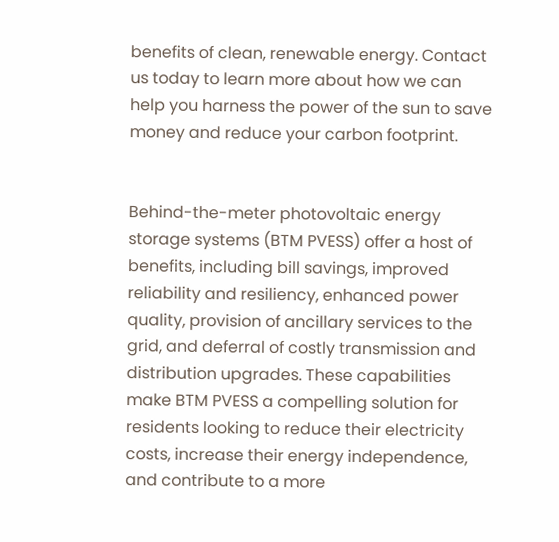benefits of clean, renewable energy. Contact us today to learn more about how we can help you harness the power of the sun to save money and reduce your carbon footprint.


Behind-the-meter photovoltaic energy storage systems (BTM PVESS) offer a host of benefits, including bill savings, improved reliability and resiliency, enhanced power quality, provision of ancillary services to the grid, and deferral of costly transmission and distribution upgrades. These capabilities make BTM PVESS a compelling solution for residents looking to reduce their electricity costs, increase their energy independence, and contribute to a more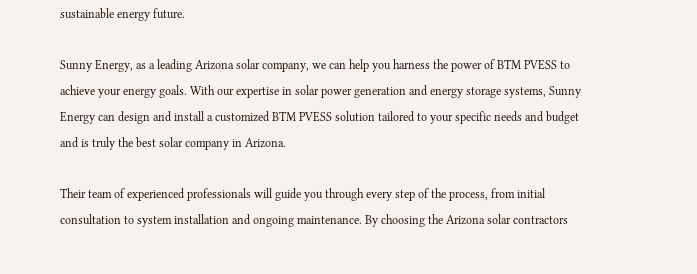sustainable energy future.

Sunny Energy, as a leading Arizona solar company, we can help you harness the power of BTM PVESS to achieve your energy goals. With our expertise in solar power generation and energy storage systems, Sunny Energy can design and install a customized BTM PVESS solution tailored to your specific needs and budget and is truly the best solar company in Arizona.

Their team of experienced professionals will guide you through every step of the process, from initial consultation to system installation and ongoing maintenance. By choosing the Arizona solar contractors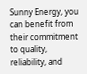Sunny Energy, you can benefit from their commitment to quality, reliability, and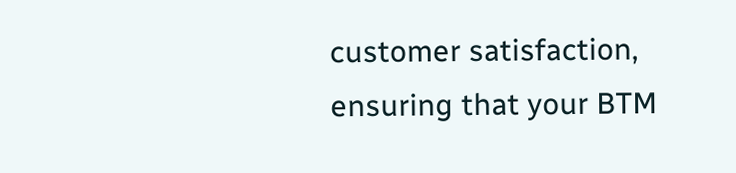customer satisfaction, ensuring that your BTM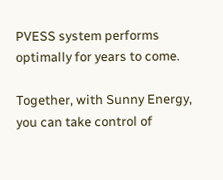PVESS system performs optimally for years to come.

Together, with Sunny Energy, you can take control of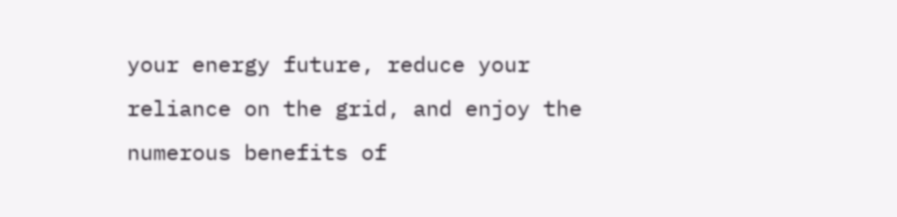your energy future, reduce your reliance on the grid, and enjoy the numerous benefits of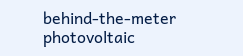behind-the-meter photovoltaic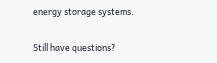energy storage systems.

Still have questions?